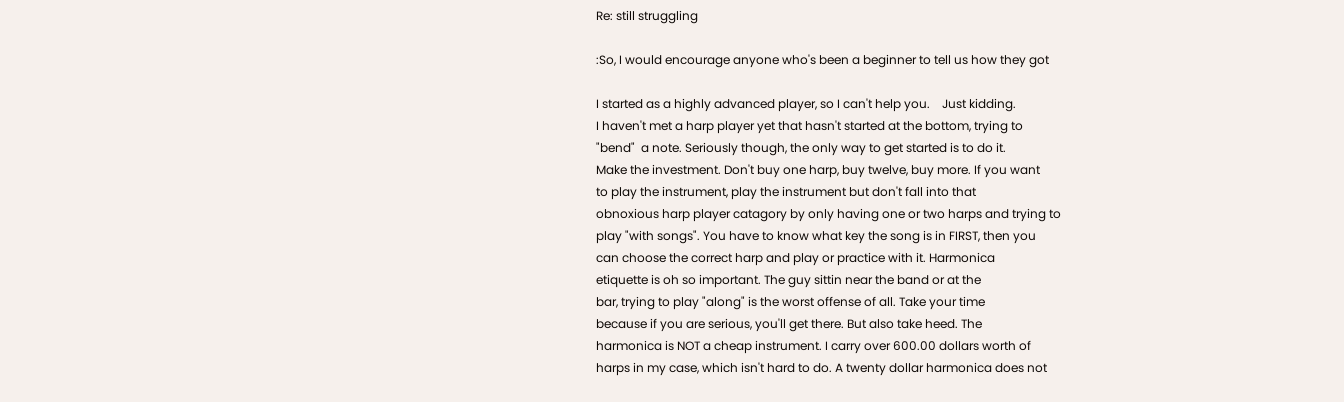Re: still struggling

:So, I would encourage anyone who's been a beginner to tell us how they got

I started as a highly advanced player, so I can't help you.    Just kidding.
I haven't met a harp player yet that hasn't started at the bottom, trying to
"bend"  a note. Seriously though, the only way to get started is to do it.
Make the investment. Don't buy one harp, buy twelve, buy more. If you want
to play the instrument, play the instrument but don't fall into that
obnoxious harp player catagory by only having one or two harps and trying to
play "with songs". You have to know what key the song is in FIRST, then you
can choose the correct harp and play or practice with it. Harmonica
etiquette is oh so important. The guy sittin near the band or at the
bar, trying to play "along" is the worst offense of all. Take your time
because if you are serious, you'll get there. But also take heed. The
harmonica is NOT a cheap instrument. I carry over 600.00 dollars worth of
harps in my case, which isn't hard to do. A twenty dollar harmonica does not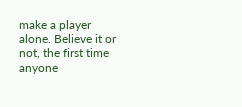make a player alone. Believe it or not, the first time anyone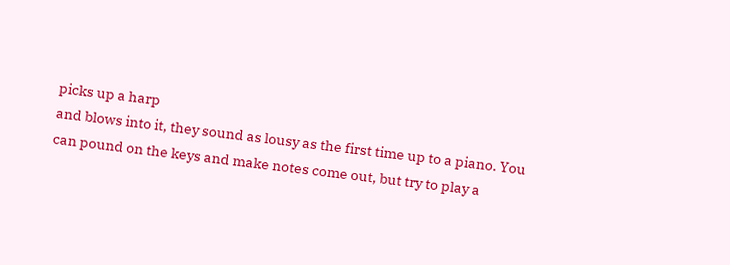picks up a harp
and blows into it, they sound as lousy as the first time up to a piano. You
can pound on the keys and make notes come out, but try to play a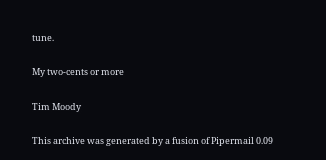tune.

My two-cents or more

Tim Moody

This archive was generated by a fusion of Pipermail 0.09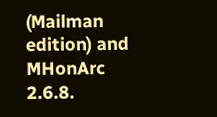(Mailman edition) and MHonArc 2.6.8.